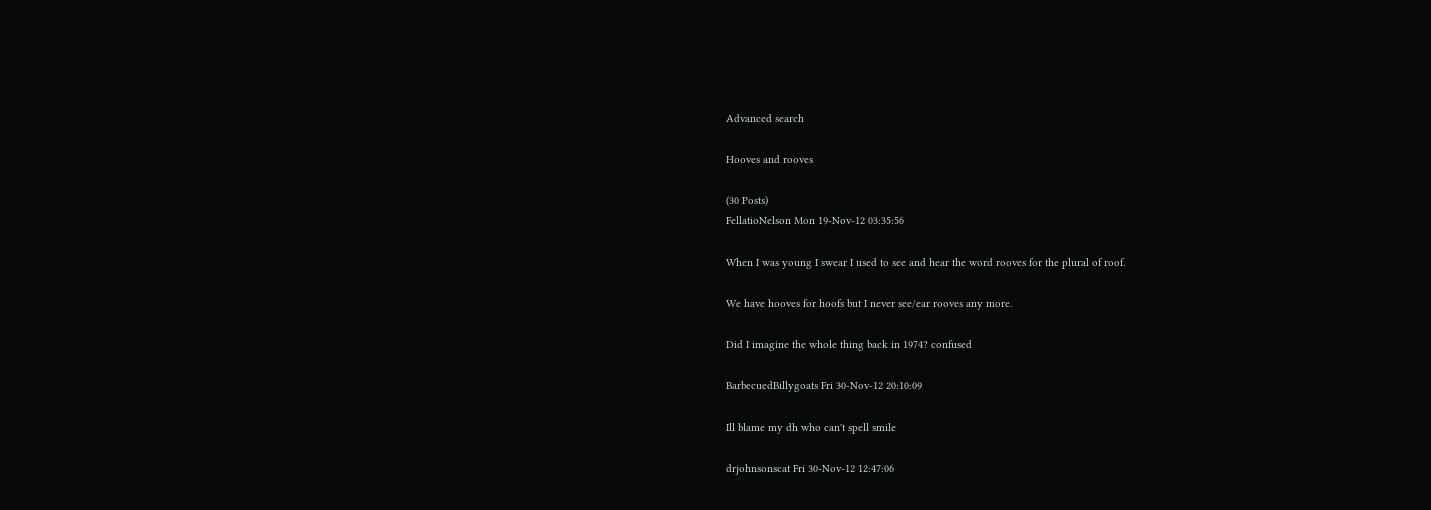Advanced search

Hooves and rooves

(30 Posts)
FellatioNelson Mon 19-Nov-12 03:35:56

When I was young I swear I used to see and hear the word rooves for the plural of roof.

We have hooves for hoofs but I never see/ear rooves any more.

Did I imagine the whole thing back in 1974? confused

BarbecuedBillygoats Fri 30-Nov-12 20:10:09

Ill blame my dh who can't spell smile

drjohnsonscat Fri 30-Nov-12 12:47:06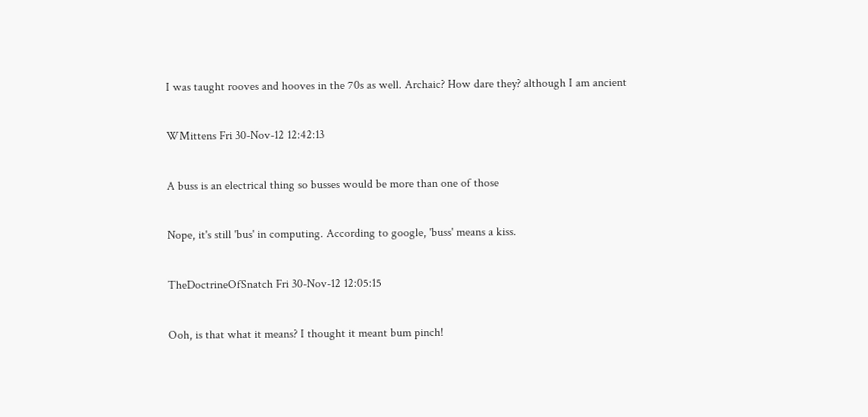I was taught rooves and hooves in the 70s as well. Archaic? How dare they? although I am ancient

WMittens Fri 30-Nov-12 12:42:13

A buss is an electrical thing so busses would be more than one of those

Nope, it's still 'bus' in computing. According to google, 'buss' means a kiss.

TheDoctrineOfSnatch Fri 30-Nov-12 12:05:15

Ooh, is that what it means? I thought it meant bum pinch!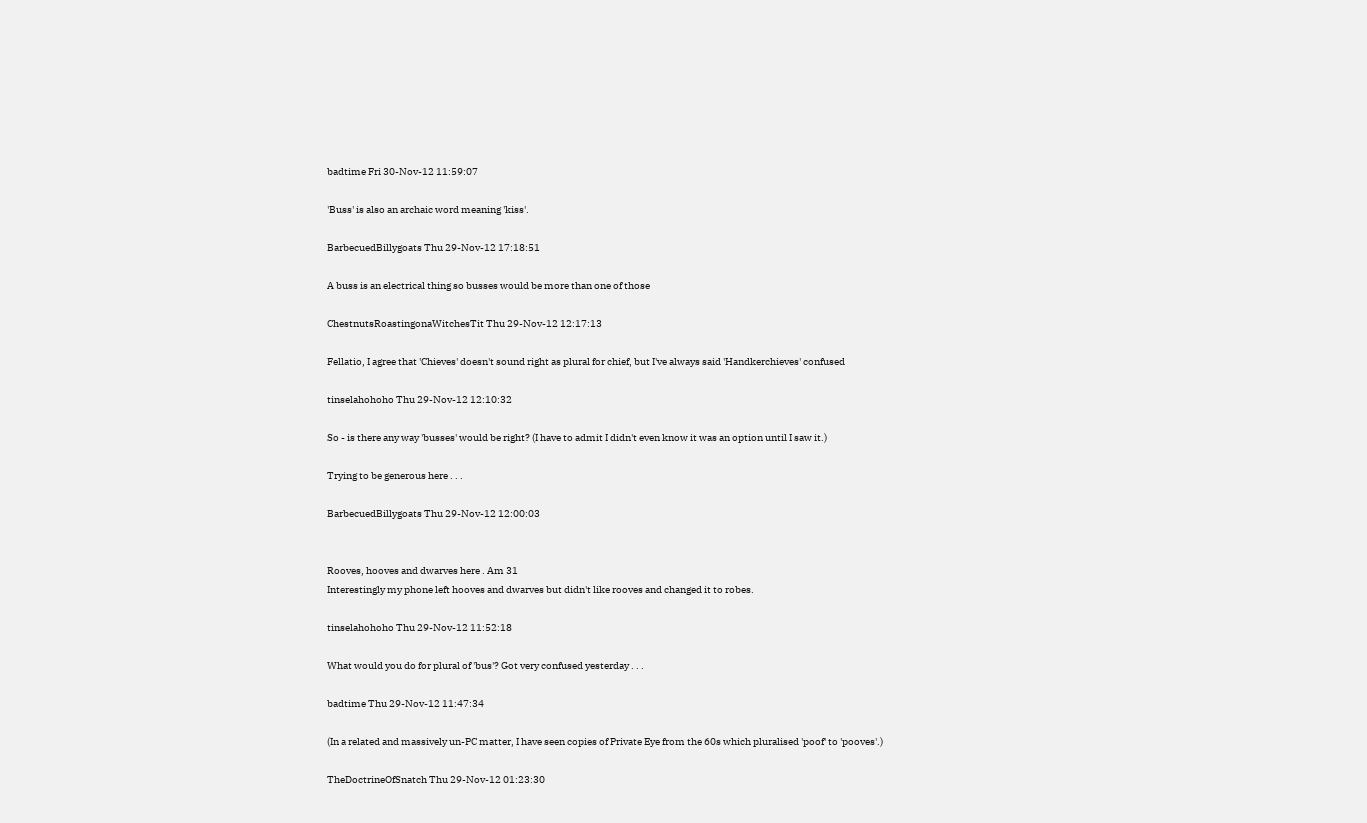badtime Fri 30-Nov-12 11:59:07

'Buss' is also an archaic word meaning 'kiss'.

BarbecuedBillygoats Thu 29-Nov-12 17:18:51

A buss is an electrical thing so busses would be more than one of those

ChestnutsRoastingonaWitchesTit Thu 29-Nov-12 12:17:13

Fellatio, I agree that 'Chieves' doesn't sound right as plural for chief, but I've always said 'Handkerchieves' confused

tinselahohoho Thu 29-Nov-12 12:10:32

So - is there any way 'busses' would be right? (I have to admit I didn't even know it was an option until I saw it.)

Trying to be generous here . . .

BarbecuedBillygoats Thu 29-Nov-12 12:00:03


Rooves, hooves and dwarves here . Am 31
Interestingly my phone left hooves and dwarves but didn't like rooves and changed it to robes.

tinselahohoho Thu 29-Nov-12 11:52:18

What would you do for plural of 'bus'? Got very confused yesterday . . .

badtime Thu 29-Nov-12 11:47:34

(In a related and massively un-PC matter, I have seen copies of Private Eye from the 60s which pluralised 'poof' to 'pooves'.)

TheDoctrineOfSnatch Thu 29-Nov-12 01:23:30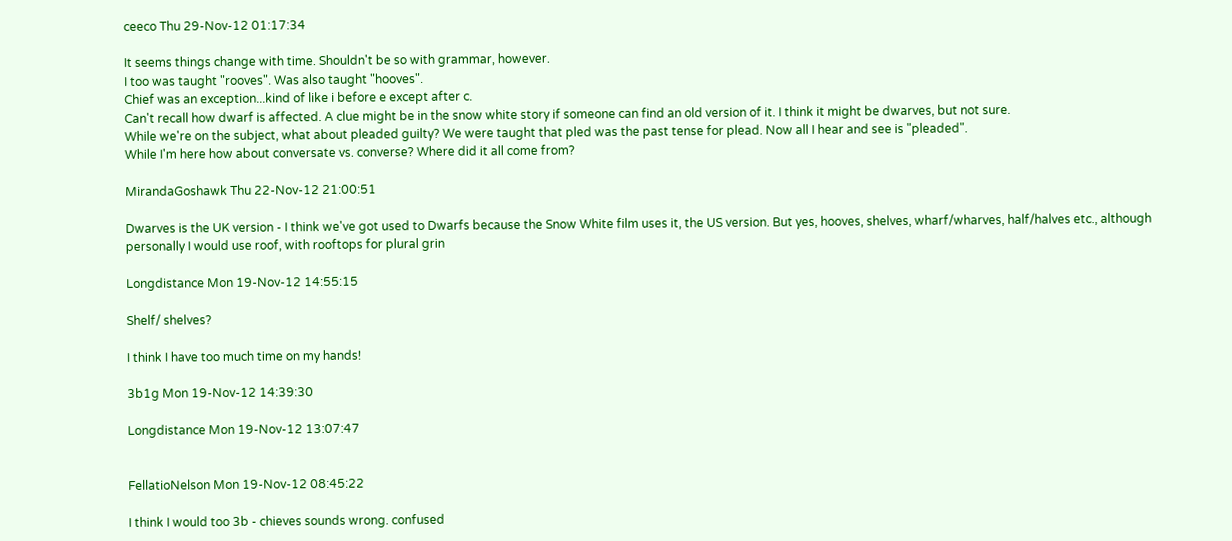ceeco Thu 29-Nov-12 01:17:34

It seems things change with time. Shouldn't be so with grammar, however.
I too was taught "rooves". Was also taught "hooves".
Chief was an exception...kind of like i before e except after c.
Can't recall how dwarf is affected. A clue might be in the snow white story if someone can find an old version of it. I think it might be dwarves, but not sure.
While we're on the subject, what about pleaded guilty? We were taught that pled was the past tense for plead. Now all I hear and see is "pleaded".
While I'm here how about conversate vs. converse? Where did it all come from?

MirandaGoshawk Thu 22-Nov-12 21:00:51

Dwarves is the UK version - I think we've got used to Dwarfs because the Snow White film uses it, the US version. But yes, hooves, shelves, wharf/wharves, half/halves etc., although personally I would use roof, with rooftops for plural grin

Longdistance Mon 19-Nov-12 14:55:15

Shelf/ shelves?

I think I have too much time on my hands!

3b1g Mon 19-Nov-12 14:39:30

Longdistance Mon 19-Nov-12 13:07:47


FellatioNelson Mon 19-Nov-12 08:45:22

I think I would too 3b - chieves sounds wrong. confused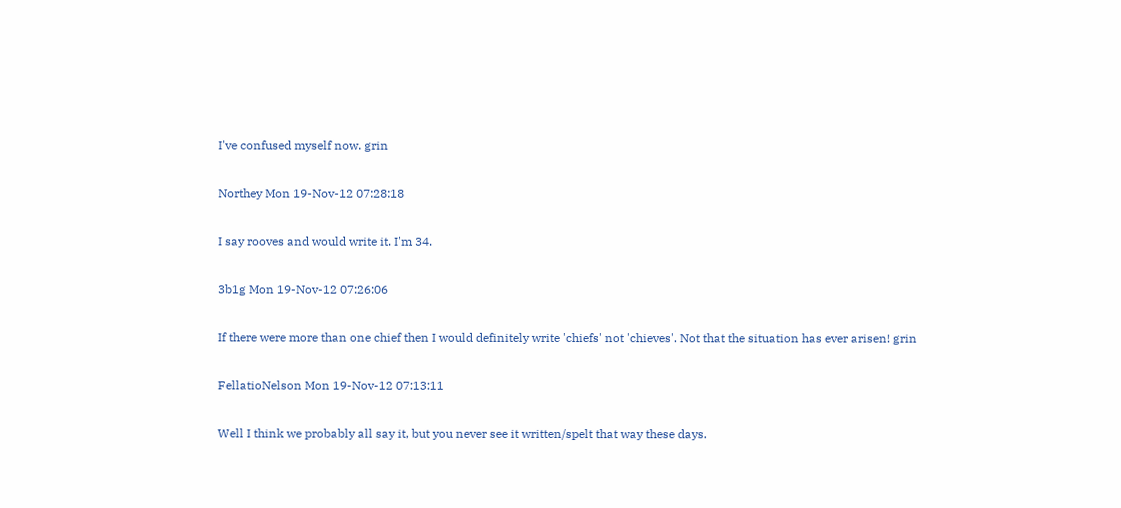I've confused myself now. grin

Northey Mon 19-Nov-12 07:28:18

I say rooves and would write it. I'm 34.

3b1g Mon 19-Nov-12 07:26:06

If there were more than one chief then I would definitely write 'chiefs' not 'chieves'. Not that the situation has ever arisen! grin

FellatioNelson Mon 19-Nov-12 07:13:11

Well I think we probably all say it, but you never see it written/spelt that way these days.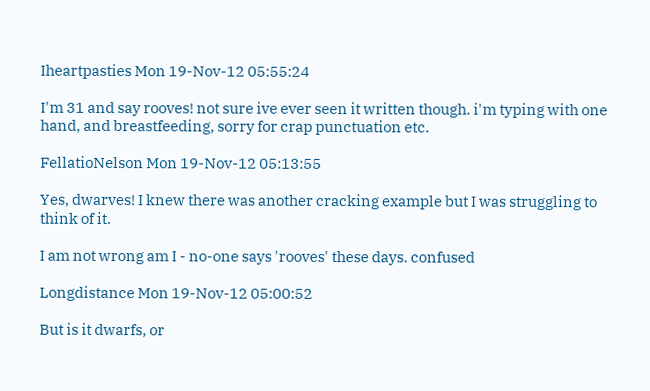Iheartpasties Mon 19-Nov-12 05:55:24

I'm 31 and say rooves! not sure ive ever seen it written though. i'm typing with one hand, and breastfeeding, sorry for crap punctuation etc.

FellatioNelson Mon 19-Nov-12 05:13:55

Yes, dwarves! I knew there was another cracking example but I was struggling to think of it.

I am not wrong am I - no-one says 'rooves' these days. confused

Longdistance Mon 19-Nov-12 05:00:52

But is it dwarfs, or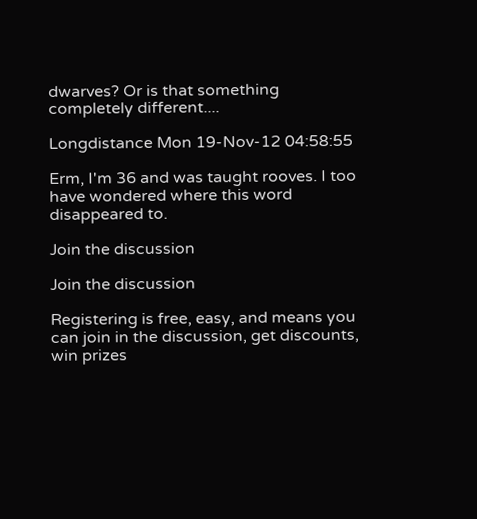dwarves? Or is that something completely different....

Longdistance Mon 19-Nov-12 04:58:55

Erm, I'm 36 and was taught rooves. I too have wondered where this word disappeared to.

Join the discussion

Join the discussion

Registering is free, easy, and means you can join in the discussion, get discounts, win prizes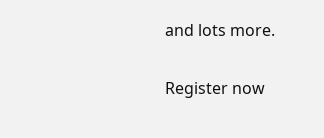and lots more.

Register now